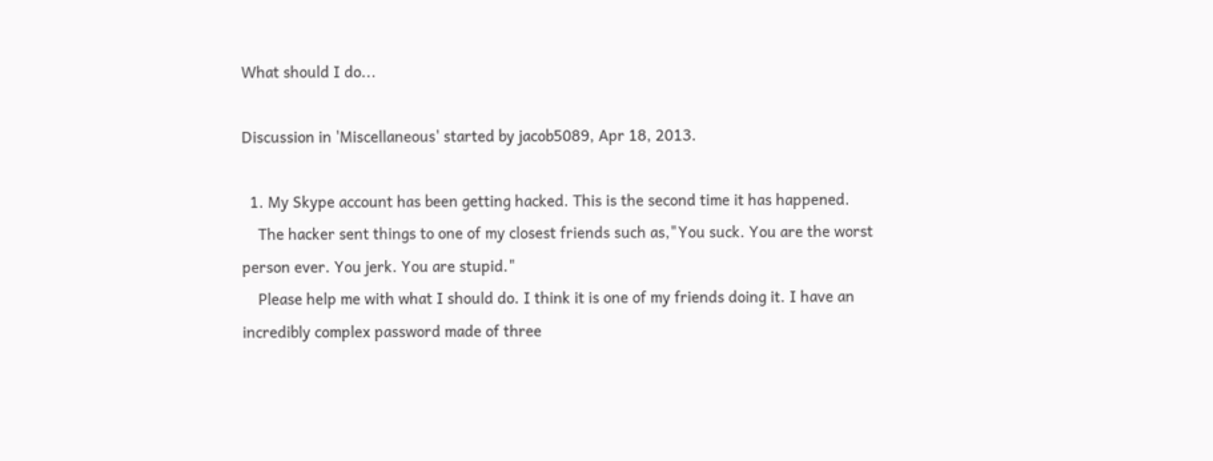What should I do...

Discussion in 'Miscellaneous' started by jacob5089, Apr 18, 2013.

  1. My Skype account has been getting hacked. This is the second time it has happened.
    The hacker sent things to one of my closest friends such as,"You suck. You are the worst person ever. You jerk. You are stupid."
    Please help me with what I should do. I think it is one of my friends doing it. I have an incredibly complex password made of three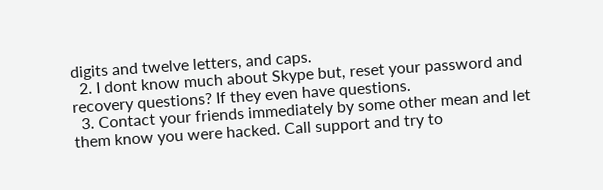digits and twelve letters, and caps.
  2. I dont know much about Skype but, reset your password and recovery questions? If they even have questions.
  3. Contact your friends immediately by some other mean and let them know you were hacked. Call support and try to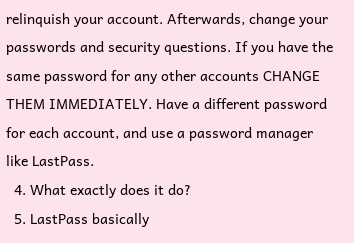relinquish your account. Afterwards, change your passwords and security questions. If you have the same password for any other accounts CHANGE THEM IMMEDIATELY. Have a different password for each account, and use a password manager like LastPass.
  4. What exactly does it do?
  5. LastPass basically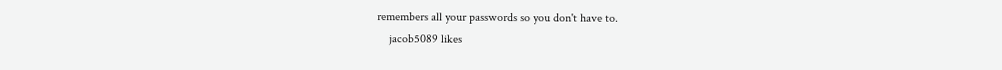remembers all your passwords so you don't have to.
    jacob5089 likes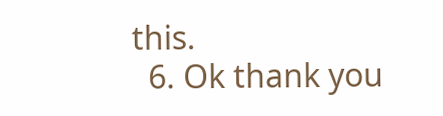this.
  6. Ok thank you